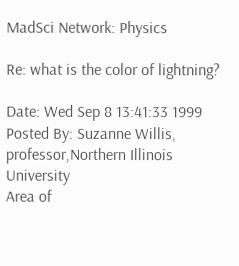MadSci Network: Physics

Re: what is the color of lightning?

Date: Wed Sep 8 13:41:33 1999
Posted By: Suzanne Willis, professor,Northern Illinois University
Area of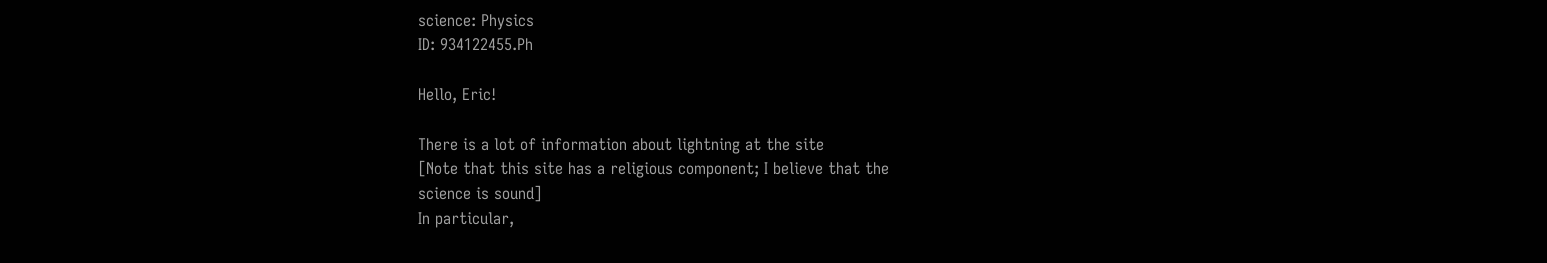science: Physics
ID: 934122455.Ph

Hello, Eric!

There is a lot of information about lightning at the site
[Note that this site has a religious component; I believe that the
science is sound]
In particular,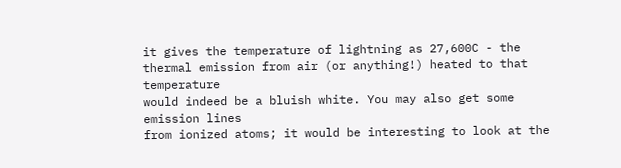it gives the temperature of lightning as 27,600C - the
thermal emission from air (or anything!) heated to that temperature
would indeed be a bluish white. You may also get some emission lines
from ionized atoms; it would be interesting to look at the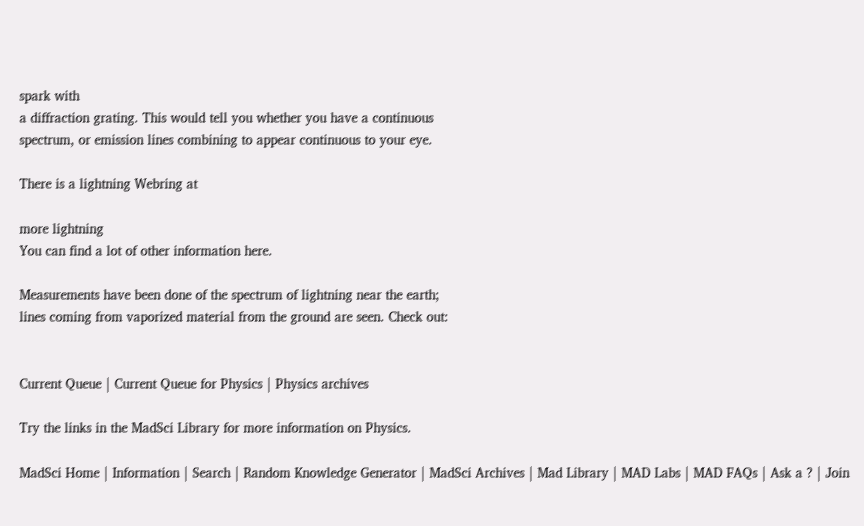spark with
a diffraction grating. This would tell you whether you have a continuous
spectrum, or emission lines combining to appear continuous to your eye.

There is a lightning Webring at

more lightning
You can find a lot of other information here.

Measurements have been done of the spectrum of lightning near the earth;
lines coming from vaporized material from the ground are seen. Check out:


Current Queue | Current Queue for Physics | Physics archives

Try the links in the MadSci Library for more information on Physics.

MadSci Home | Information | Search | Random Knowledge Generator | MadSci Archives | Mad Library | MAD Labs | MAD FAQs | Ask a ? | Join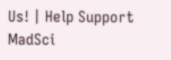Us! | Help Support MadSci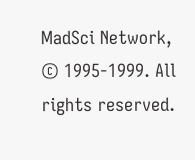MadSci Network,
© 1995-1999. All rights reserved.